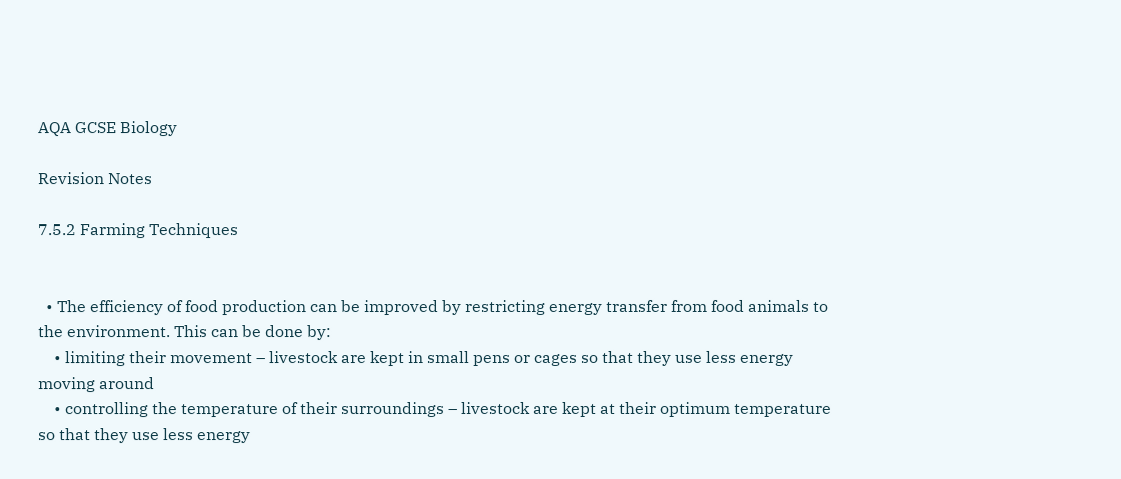AQA GCSE Biology

Revision Notes

7.5.2 Farming Techniques


  • The efficiency of food production can be improved by restricting energy transfer from food animals to the environment. This can be done by:
    • limiting their movement – livestock are kept in small pens or cages so that they use less energy moving around
    • controlling the temperature of their surroundings – livestock are kept at their optimum temperature so that they use less energy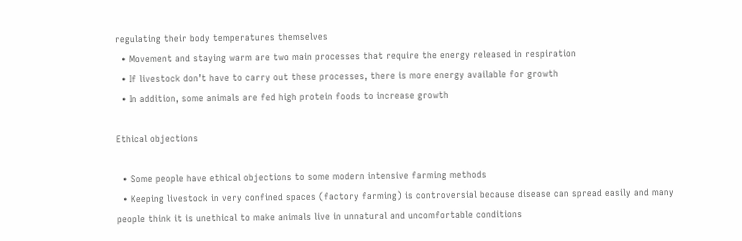regulating their body temperatures themselves
  • Movement and staying warm are two main processes that require the energy released in respiration
  • If livestock don’t have to carry out these processes, there is more energy available for growth
  • In addition, some animals are fed high protein foods to increase growth

Ethical objections

  • Some people have ethical objections to some modern intensive farming methods
  • Keeping livestock in very confined spaces (factory farming) is controversial because disease can spread easily and many people think it is unethical to make animals live in unnatural and uncomfortable conditions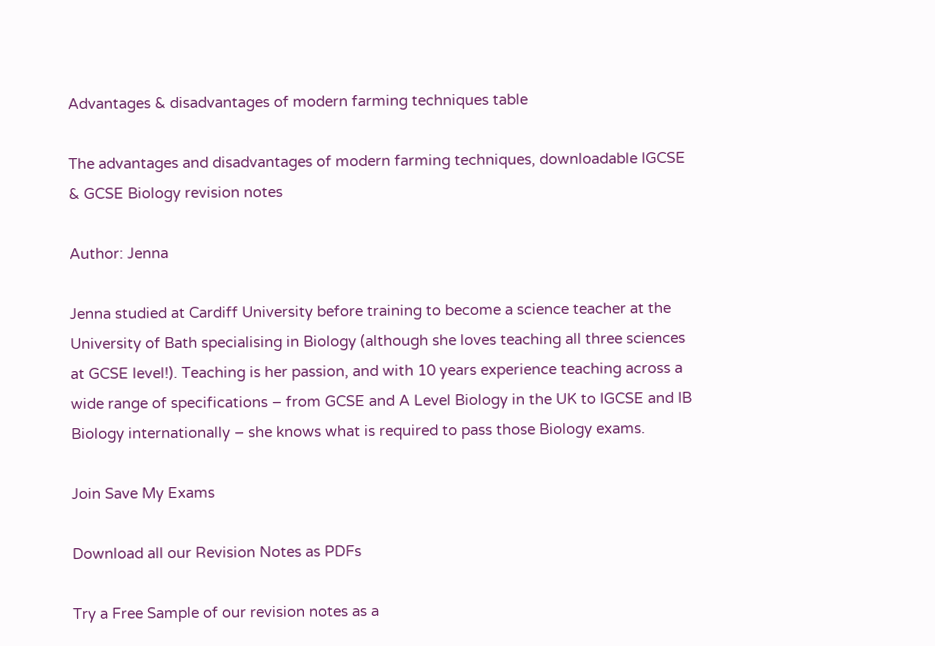Advantages & disadvantages of modern farming techniques table

The advantages and disadvantages of modern farming techniques, downloadable IGCSE & GCSE Biology revision notes

Author: Jenna

Jenna studied at Cardiff University before training to become a science teacher at the University of Bath specialising in Biology (although she loves teaching all three sciences at GCSE level!). Teaching is her passion, and with 10 years experience teaching across a wide range of specifications – from GCSE and A Level Biology in the UK to IGCSE and IB Biology internationally – she knows what is required to pass those Biology exams.

Join Save My Exams

Download all our Revision Notes as PDFs

Try a Free Sample of our revision notes as a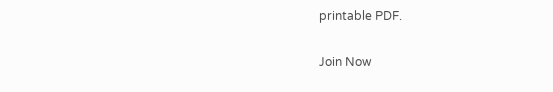printable PDF.

Join Now